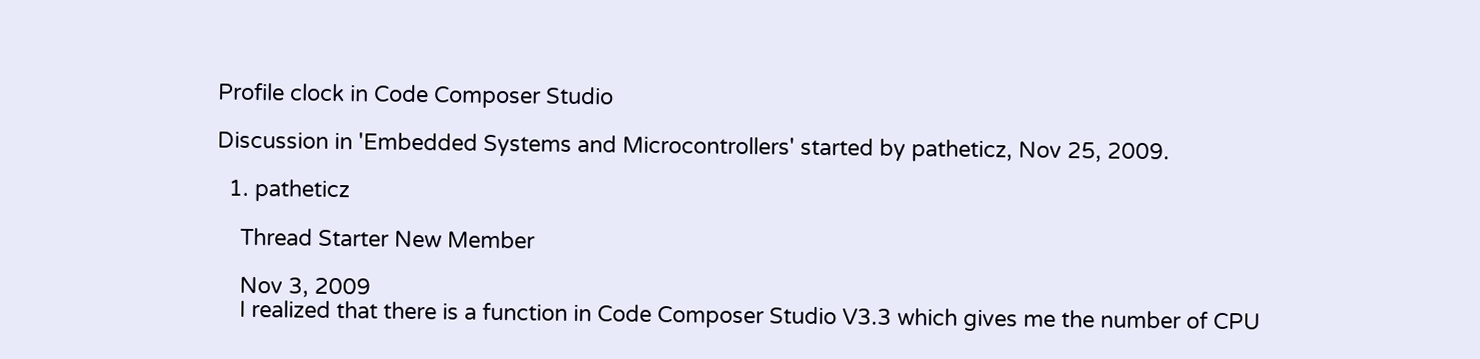Profile clock in Code Composer Studio

Discussion in 'Embedded Systems and Microcontrollers' started by patheticz, Nov 25, 2009.

  1. patheticz

    Thread Starter New Member

    Nov 3, 2009
    I realized that there is a function in Code Composer Studio V3.3 which gives me the number of CPU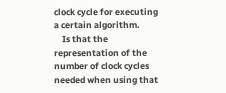clock cycle for executing a certain algorithm.
    Is that the representation of the number of clock cycles needed when using that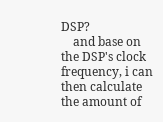DSP?
    and base on the DSP's clock frequency, i can then calculate the amount of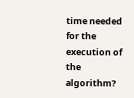time needed for the execution of the algorithm?